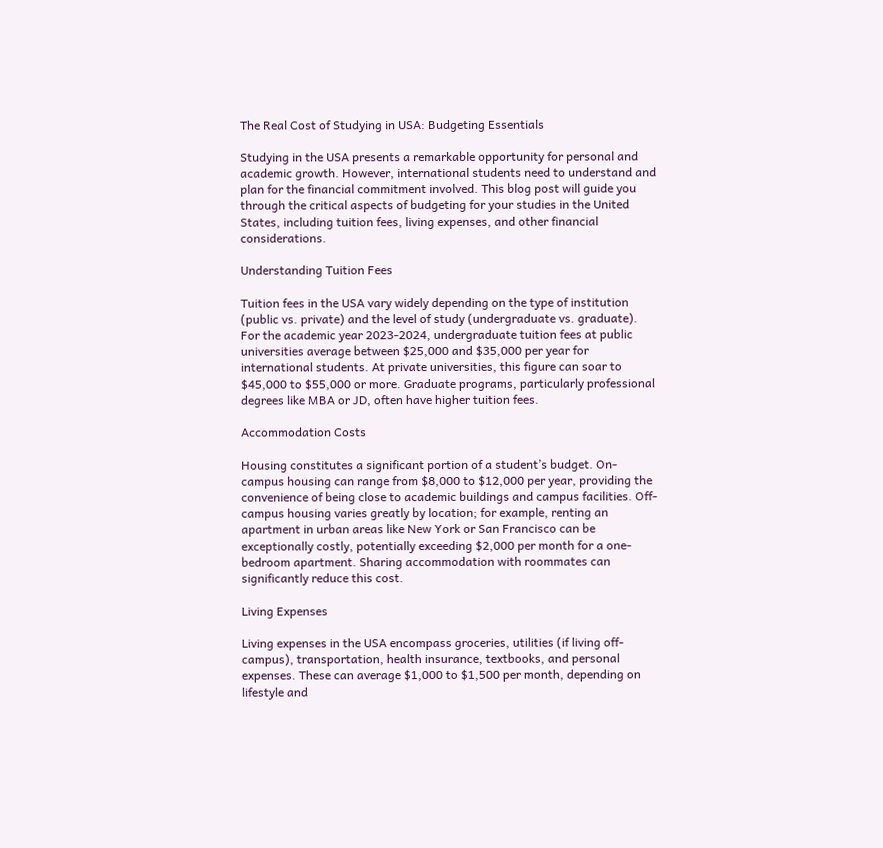The Real Cost of Studying in USA: Budgeting Essentials

Studying in the USA presents a remarkable opportunity for personal and academic growth. However, international students need to understand and plan for the financial commitment involved. This blog post will guide you through the critical aspects of budgeting for your studies in the United States, including tuition fees, living expenses, and other financial considerations.

Understanding Tuition Fees

Tuition fees in the USA vary widely depending on the type of institution (public vs. private) and the level of study (undergraduate vs. graduate). For the academic year 2023-2024, undergraduate tuition fees at public universities average between $25,000 and $35,000 per year for international students. At private universities, this figure can soar to $45,000 to $55,000 or more. Graduate programs, particularly professional degrees like MBA or JD, often have higher tuition fees.

Accommodation Costs

Housing constitutes a significant portion of a student’s budget. On-campus housing can range from $8,000 to $12,000 per year, providing the convenience of being close to academic buildings and campus facilities. Off-campus housing varies greatly by location; for example, renting an apartment in urban areas like New York or San Francisco can be exceptionally costly, potentially exceeding $2,000 per month for a one-bedroom apartment. Sharing accommodation with roommates can significantly reduce this cost.

Living Expenses

Living expenses in the USA encompass groceries, utilities (if living off-campus), transportation, health insurance, textbooks, and personal expenses. These can average $1,000 to $1,500 per month, depending on lifestyle and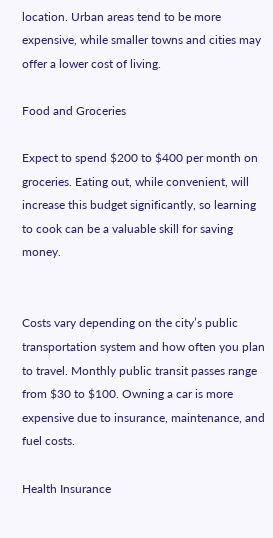location. Urban areas tend to be more expensive, while smaller towns and cities may offer a lower cost of living.

Food and Groceries

Expect to spend $200 to $400 per month on groceries. Eating out, while convenient, will increase this budget significantly, so learning to cook can be a valuable skill for saving money.


Costs vary depending on the city’s public transportation system and how often you plan to travel. Monthly public transit passes range from $30 to $100. Owning a car is more expensive due to insurance, maintenance, and fuel costs.

Health Insurance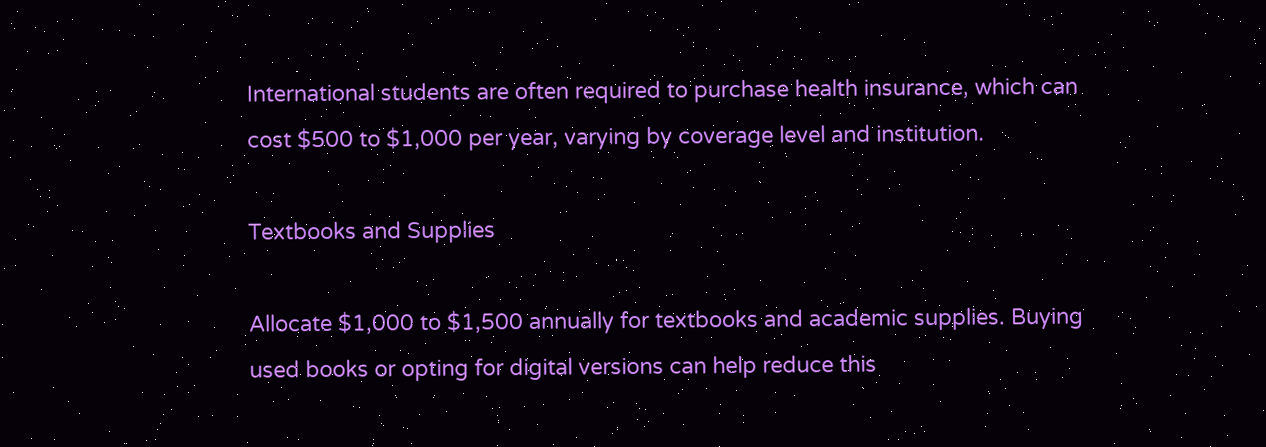International students are often required to purchase health insurance, which can cost $500 to $1,000 per year, varying by coverage level and institution.

Textbooks and Supplies

Allocate $1,000 to $1,500 annually for textbooks and academic supplies. Buying used books or opting for digital versions can help reduce this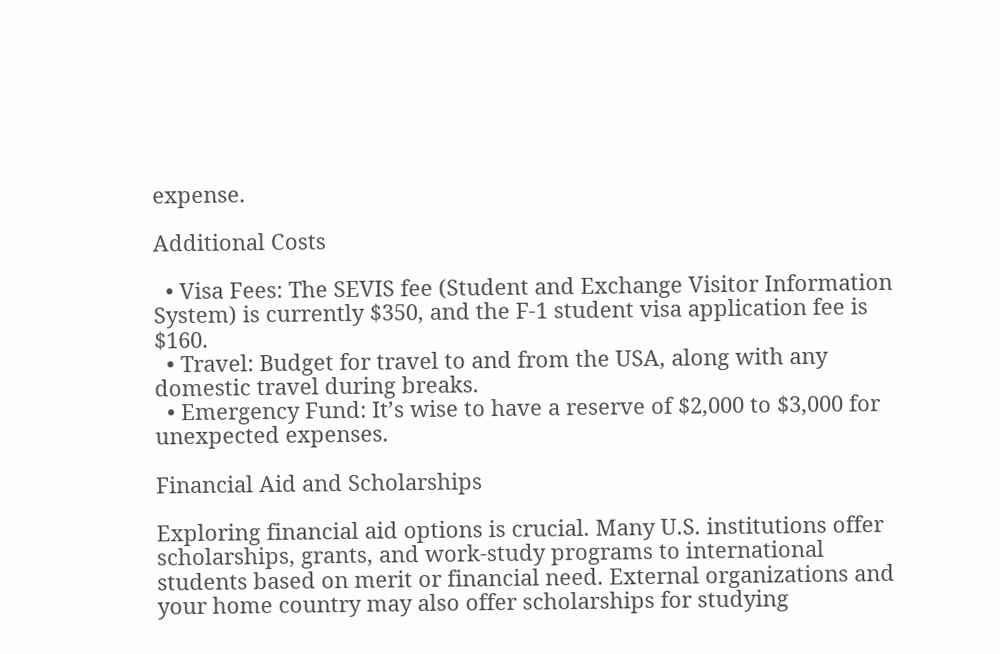expense.

Additional Costs

  • Visa Fees: The SEVIS fee (Student and Exchange Visitor Information System) is currently $350, and the F-1 student visa application fee is $160.
  • Travel: Budget for travel to and from the USA, along with any domestic travel during breaks.
  • Emergency Fund: It’s wise to have a reserve of $2,000 to $3,000 for unexpected expenses.

Financial Aid and Scholarships

Exploring financial aid options is crucial. Many U.S. institutions offer scholarships, grants, and work-study programs to international students based on merit or financial need. External organizations and your home country may also offer scholarships for studying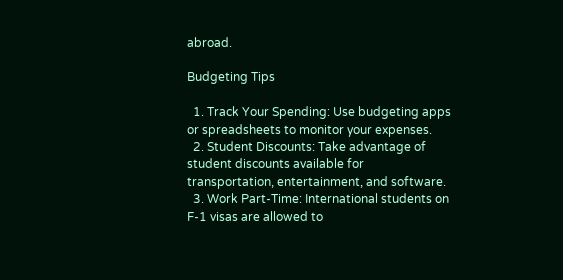abroad.

Budgeting Tips

  1. Track Your Spending: Use budgeting apps or spreadsheets to monitor your expenses.
  2. Student Discounts: Take advantage of student discounts available for transportation, entertainment, and software.
  3. Work Part-Time: International students on F-1 visas are allowed to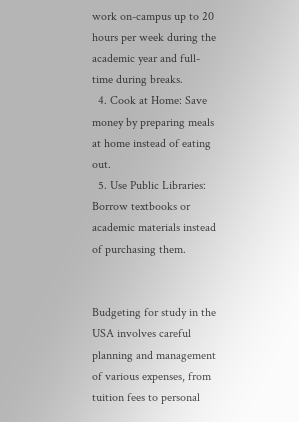work on-campus up to 20 hours per week during the academic year and full-time during breaks.
  4. Cook at Home: Save money by preparing meals at home instead of eating out.
  5. Use Public Libraries: Borrow textbooks or academic materials instead of purchasing them.


Budgeting for study in the USA involves careful planning and management of various expenses, from tuition fees to personal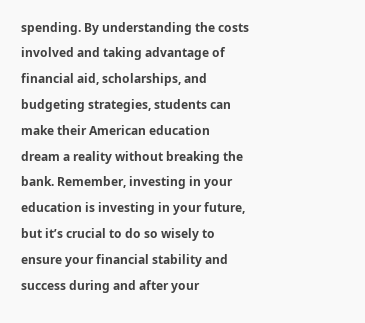spending. By understanding the costs involved and taking advantage of financial aid, scholarships, and budgeting strategies, students can make their American education dream a reality without breaking the bank. Remember, investing in your education is investing in your future, but it’s crucial to do so wisely to ensure your financial stability and success during and after your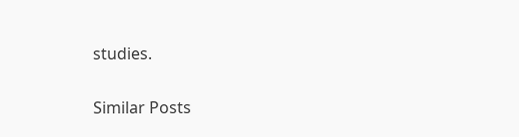studies.

Similar Posts